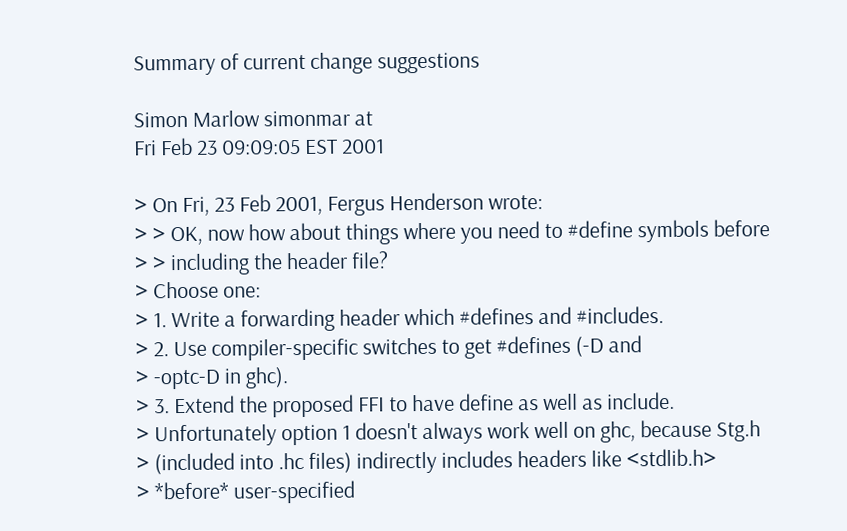Summary of current change suggestions

Simon Marlow simonmar at
Fri Feb 23 09:09:05 EST 2001

> On Fri, 23 Feb 2001, Fergus Henderson wrote:
> > OK, now how about things where you need to #define symbols before
> > including the header file?
> Choose one:
> 1. Write a forwarding header which #defines and #includes.
> 2. Use compiler-specific switches to get #defines (-D and
> -optc-D in ghc).
> 3. Extend the proposed FFI to have define as well as include.
> Unfortunately option 1 doesn't always work well on ghc, because Stg.h
> (included into .hc files) indirectly includes headers like <stdlib.h>
> *before* user-specified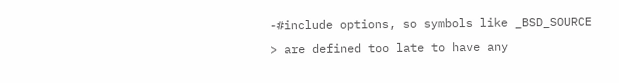-#include options, so symbols like _BSD_SOURCE
> are defined too late to have any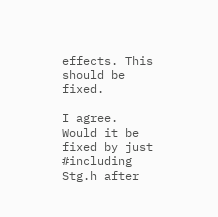effects. This should be fixed.

I agree.  Would it be fixed by just #including Stg.h after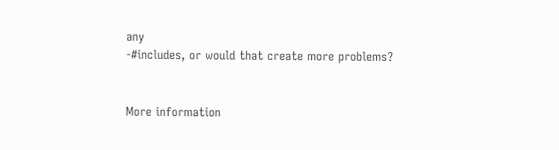any
-#includes, or would that create more problems?


More information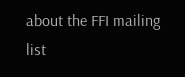about the FFI mailing list